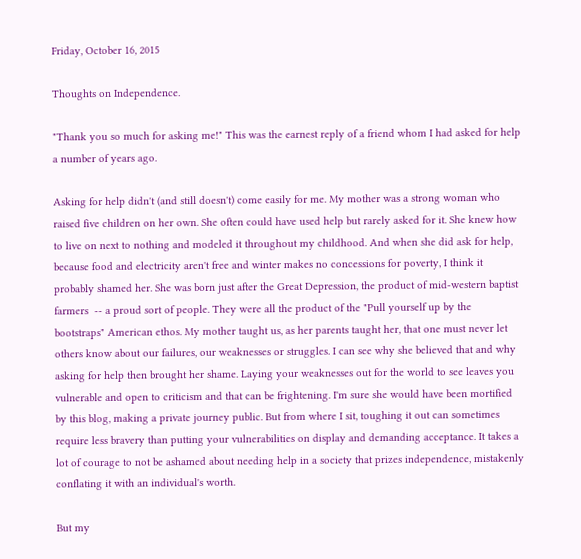Friday, October 16, 2015

Thoughts on Independence.

"Thank you so much for asking me!" This was the earnest reply of a friend whom I had asked for help a number of years ago.

Asking for help didn't (and still doesn't) come easily for me. My mother was a strong woman who raised five children on her own. She often could have used help but rarely asked for it. She knew how to live on next to nothing and modeled it throughout my childhood. And when she did ask for help, because food and electricity aren't free and winter makes no concessions for poverty, I think it probably shamed her. She was born just after the Great Depression, the product of mid-western baptist farmers  -- a proud sort of people. They were all the product of the "Pull yourself up by the bootstraps" American ethos. My mother taught us, as her parents taught her, that one must never let others know about our failures, our weaknesses or struggles. I can see why she believed that and why asking for help then brought her shame. Laying your weaknesses out for the world to see leaves you vulnerable and open to criticism and that can be frightening. I'm sure she would have been mortified by this blog, making a private journey public. But from where I sit, toughing it out can sometimes require less bravery than putting your vulnerabilities on display and demanding acceptance. It takes a lot of courage to not be ashamed about needing help in a society that prizes independence, mistakenly conflating it with an individual's worth.

But my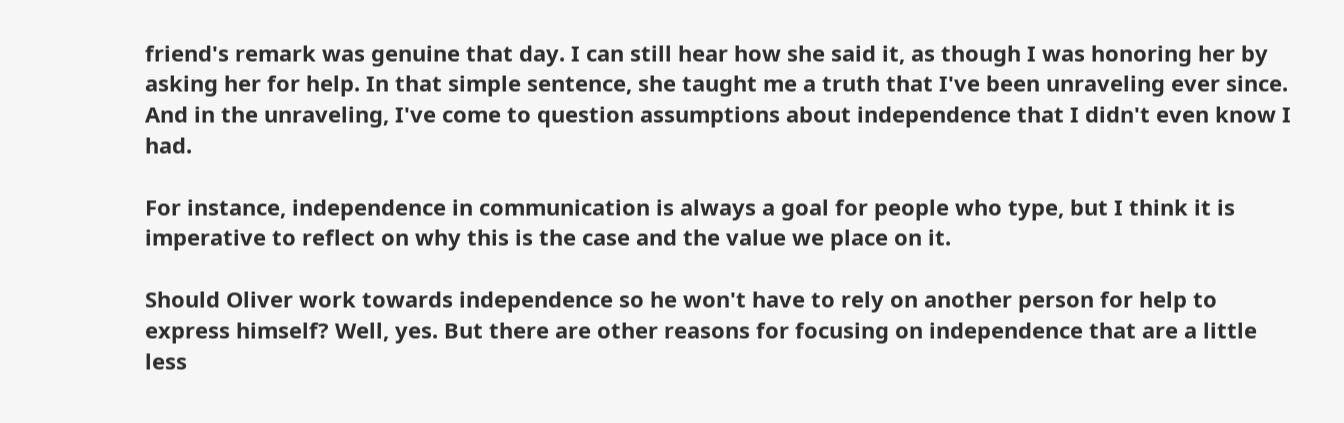friend's remark was genuine that day. I can still hear how she said it, as though I was honoring her by asking her for help. In that simple sentence, she taught me a truth that I've been unraveling ever since. And in the unraveling, I've come to question assumptions about independence that I didn't even know I had.

For instance, independence in communication is always a goal for people who type, but I think it is imperative to reflect on why this is the case and the value we place on it.

Should Oliver work towards independence so he won't have to rely on another person for help to express himself? Well, yes. But there are other reasons for focusing on independence that are a little less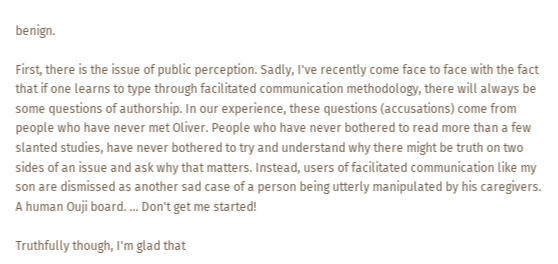benign.

First, there is the issue of public perception. Sadly, I've recently come face to face with the fact that if one learns to type through facilitated communication methodology, there will always be some questions of authorship. In our experience, these questions (accusations) come from people who have never met Oliver. People who have never bothered to read more than a few slanted studies, have never bothered to try and understand why there might be truth on two sides of an issue and ask why that matters. Instead, users of facilitated communication like my son are dismissed as another sad case of a person being utterly manipulated by his caregivers. A human Ouji board. ... Don't get me started!

Truthfully though, I'm glad that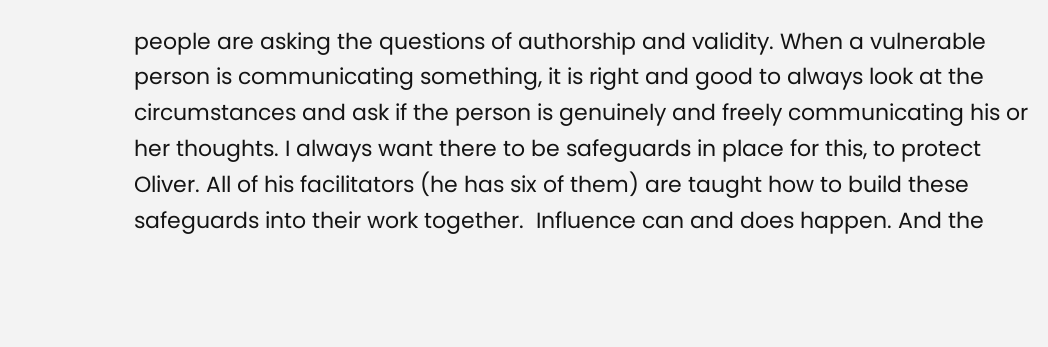people are asking the questions of authorship and validity. When a vulnerable person is communicating something, it is right and good to always look at the circumstances and ask if the person is genuinely and freely communicating his or her thoughts. I always want there to be safeguards in place for this, to protect Oliver. All of his facilitators (he has six of them) are taught how to build these safeguards into their work together.  Influence can and does happen. And the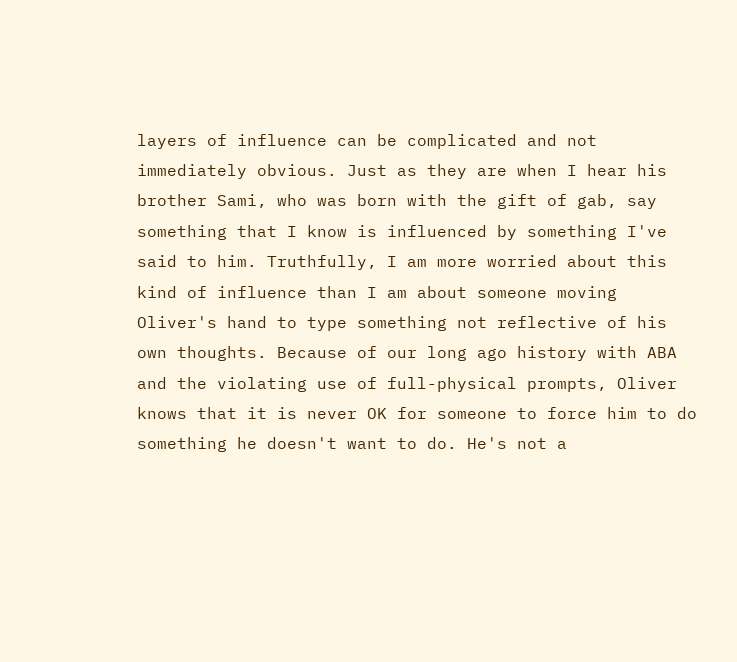layers of influence can be complicated and not immediately obvious. Just as they are when I hear his brother Sami, who was born with the gift of gab, say something that I know is influenced by something I've said to him. Truthfully, I am more worried about this kind of influence than I am about someone moving Oliver's hand to type something not reflective of his own thoughts. Because of our long ago history with ABA and the violating use of full-physical prompts, Oliver knows that it is never OK for someone to force him to do something he doesn't want to do. He's not a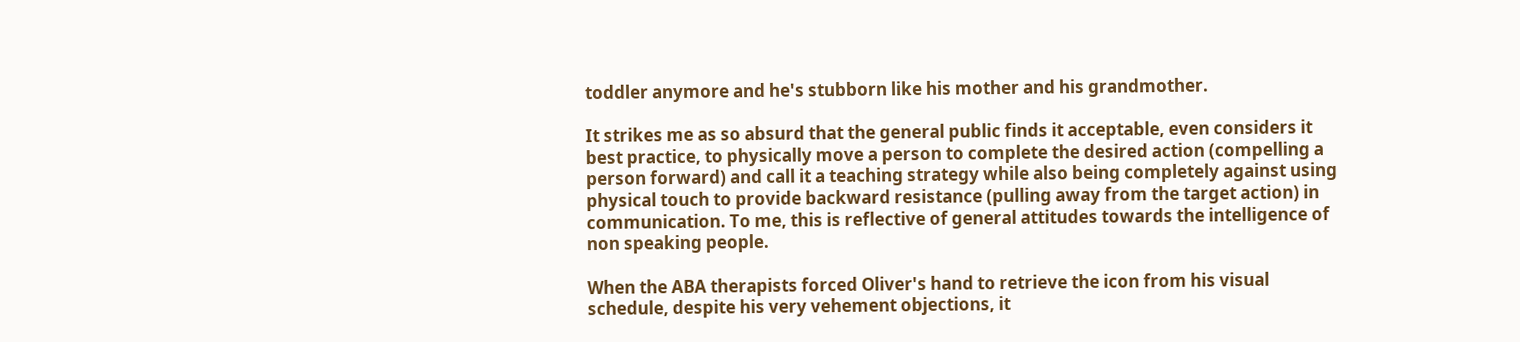toddler anymore and he's stubborn like his mother and his grandmother.

It strikes me as so absurd that the general public finds it acceptable, even considers it best practice, to physically move a person to complete the desired action (compelling a person forward) and call it a teaching strategy while also being completely against using physical touch to provide backward resistance (pulling away from the target action) in communication. To me, this is reflective of general attitudes towards the intelligence of non speaking people.

When the ABA therapists forced Oliver's hand to retrieve the icon from his visual schedule, despite his very vehement objections, it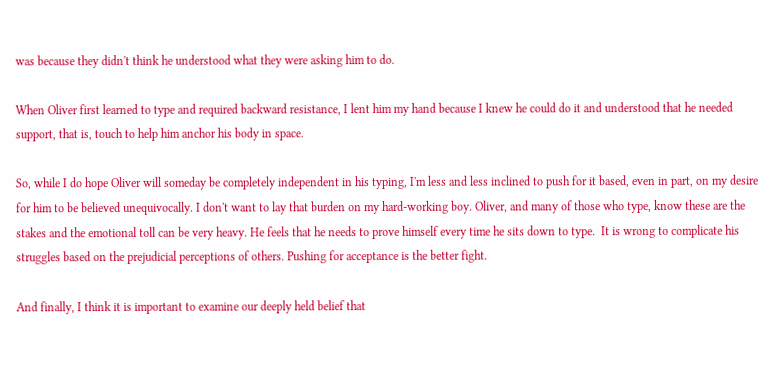was because they didn't think he understood what they were asking him to do.

When Oliver first learned to type and required backward resistance, I lent him my hand because I knew he could do it and understood that he needed support, that is, touch to help him anchor his body in space.

So, while I do hope Oliver will someday be completely independent in his typing, I'm less and less inclined to push for it based, even in part, on my desire for him to be believed unequivocally. I don't want to lay that burden on my hard-working boy. Oliver, and many of those who type, know these are the stakes and the emotional toll can be very heavy. He feels that he needs to prove himself every time he sits down to type.  It is wrong to complicate his struggles based on the prejudicial perceptions of others. Pushing for acceptance is the better fight.

And finally, I think it is important to examine our deeply held belief that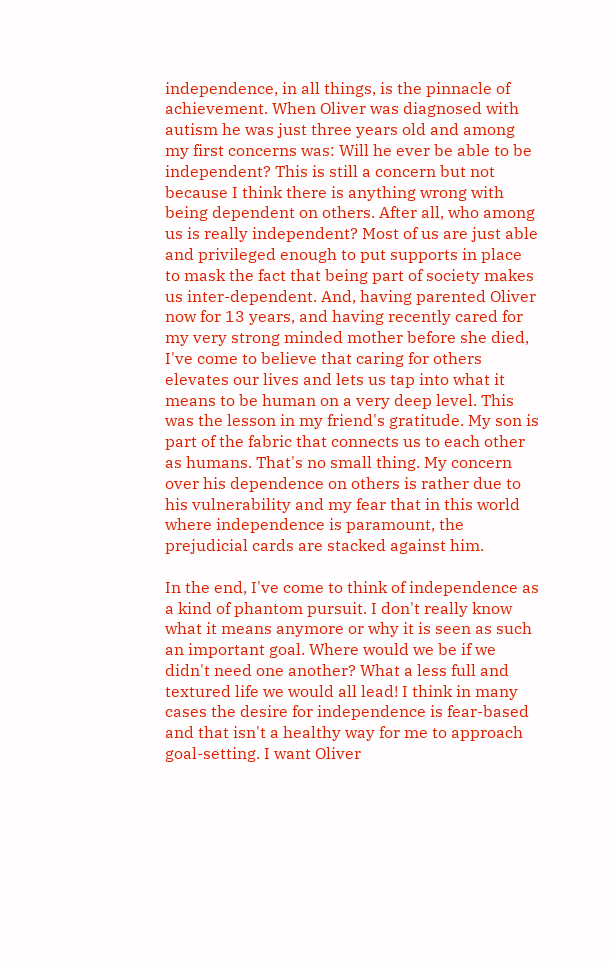independence, in all things, is the pinnacle of achievement. When Oliver was diagnosed with autism he was just three years old and among my first concerns was: Will he ever be able to be independent? This is still a concern but not because I think there is anything wrong with being dependent on others. After all, who among us is really independent? Most of us are just able and privileged enough to put supports in place to mask the fact that being part of society makes us inter-dependent. And, having parented Oliver now for 13 years, and having recently cared for my very strong minded mother before she died, I've come to believe that caring for others elevates our lives and lets us tap into what it means to be human on a very deep level. This was the lesson in my friend's gratitude. My son is part of the fabric that connects us to each other as humans. That's no small thing. My concern over his dependence on others is rather due to his vulnerability and my fear that in this world where independence is paramount, the prejudicial cards are stacked against him.

In the end, I've come to think of independence as a kind of phantom pursuit. I don't really know what it means anymore or why it is seen as such an important goal. Where would we be if we didn't need one another? What a less full and textured life we would all lead! I think in many cases the desire for independence is fear-based and that isn't a healthy way for me to approach goal-setting. I want Oliver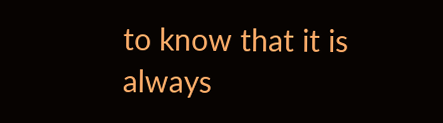to know that it is always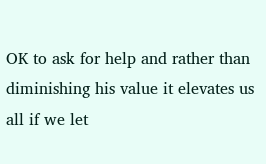OK to ask for help and rather than diminishing his value it elevates us all if we let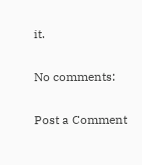it.

No comments:

Post a Comment